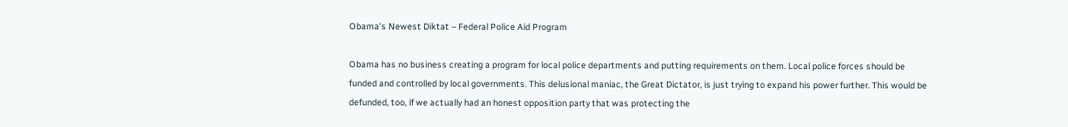Obama’s Newest Diktat – Federal Police Aid Program

Obama has no business creating a program for local police departments and putting requirements on them. Local police forces should be funded and controlled by local governments. This delusional maniac, the Great Dictator, is just trying to expand his power further. This would be defunded, too, if we actually had an honest opposition party that was protecting the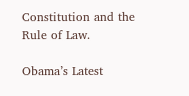Constitution and the Rule of Law.

Obama’s Latest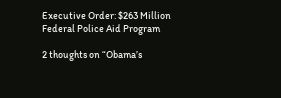Executive Order: $263 Million Federal Police Aid Program

2 thoughts on “Obama’s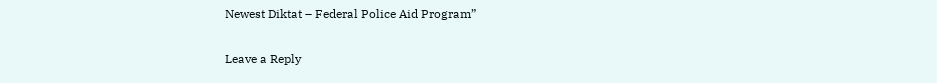Newest Diktat – Federal Police Aid Program”

Leave a Reply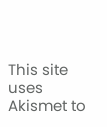This site uses Akismet to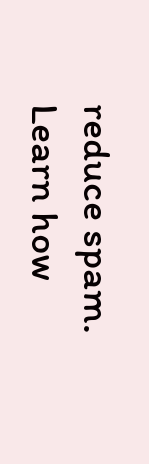reduce spam. Learn how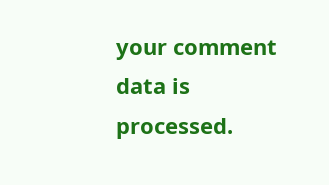your comment data is processed.